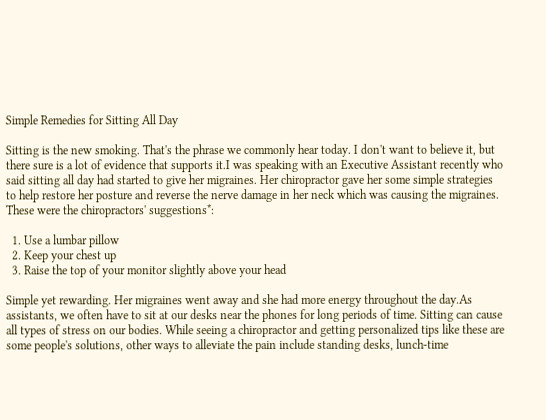Simple Remedies for Sitting All Day

Sitting is the new smoking. That's the phrase we commonly hear today. I don't want to believe it, but there sure is a lot of evidence that supports it.I was speaking with an Executive Assistant recently who said sitting all day had started to give her migraines. Her chiropractor gave her some simple strategies to help restore her posture and reverse the nerve damage in her neck which was causing the migraines. These were the chiropractors' suggestions*:

  1. Use a lumbar pillow
  2. Keep your chest up
  3. Raise the top of your monitor slightly above your head

Simple yet rewarding. Her migraines went away and she had more energy throughout the day.As assistants, we often have to sit at our desks near the phones for long periods of time. Sitting can cause all types of stress on our bodies. While seeing a chiropractor and getting personalized tips like these are some people's solutions, other ways to alleviate the pain include standing desks, lunch-time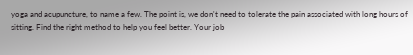yoga and acupuncture, to name a few. The point is, we don't need to tolerate the pain associated with long hours of sitting. Find the right method to help you feel better. Your job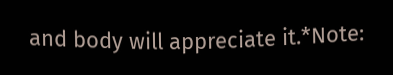and body will appreciate it.*Note: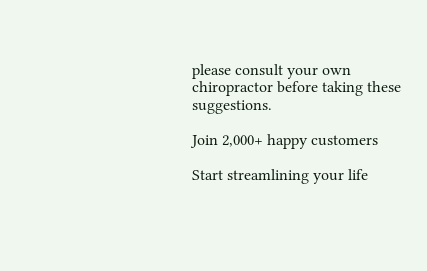please consult your own chiropractor before taking these suggestions.

Join 2,000+ happy customers

Start streamlining your life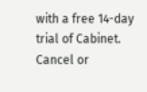with a free 14-day trial of Cabinet. Cancel or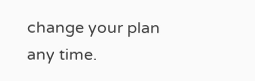change your plan any time.